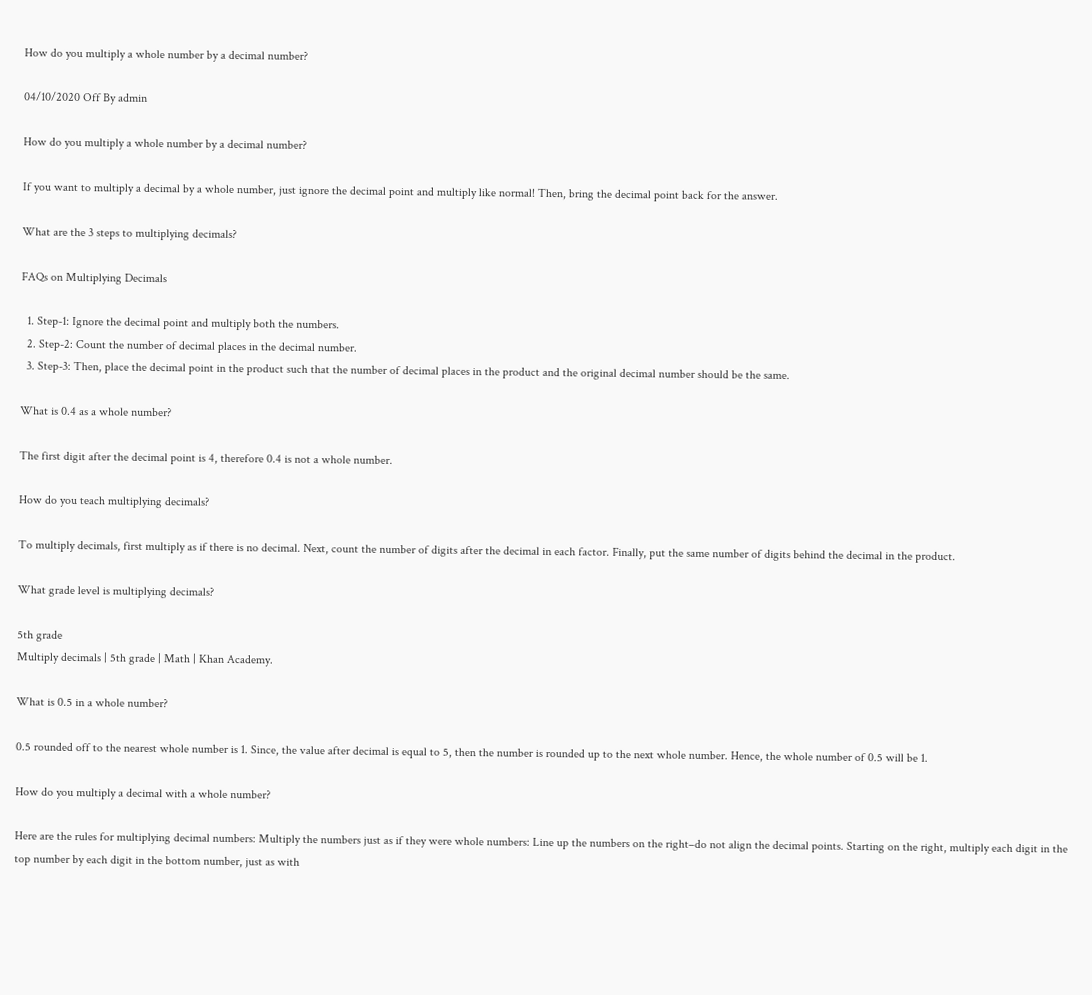How do you multiply a whole number by a decimal number?

04/10/2020 Off By admin

How do you multiply a whole number by a decimal number?

If you want to multiply a decimal by a whole number, just ignore the decimal point and multiply like normal! Then, bring the decimal point back for the answer.

What are the 3 steps to multiplying decimals?

FAQs on Multiplying Decimals

  1. Step-1: Ignore the decimal point and multiply both the numbers.
  2. Step-2: Count the number of decimal places in the decimal number.
  3. Step-3: Then, place the decimal point in the product such that the number of decimal places in the product and the original decimal number should be the same.

What is 0.4 as a whole number?

The first digit after the decimal point is 4, therefore 0.4 is not a whole number.

How do you teach multiplying decimals?

To multiply decimals, first multiply as if there is no decimal. Next, count the number of digits after the decimal in each factor. Finally, put the same number of digits behind the decimal in the product.

What grade level is multiplying decimals?

5th grade
Multiply decimals | 5th grade | Math | Khan Academy.

What is 0.5 in a whole number?

0.5 rounded off to the nearest whole number is 1. Since, the value after decimal is equal to 5, then the number is rounded up to the next whole number. Hence, the whole number of 0.5 will be 1.

How do you multiply a decimal with a whole number?

Here are the rules for multiplying decimal numbers: Multiply the numbers just as if they were whole numbers: Line up the numbers on the right–do not align the decimal points. Starting on the right, multiply each digit in the top number by each digit in the bottom number, just as with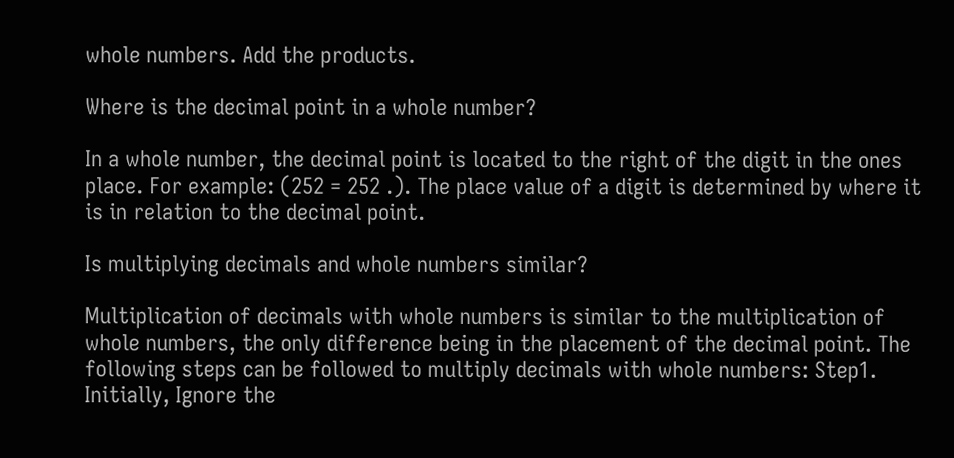whole numbers. Add the products.

Where is the decimal point in a whole number?

In a whole number, the decimal point is located to the right of the digit in the ones place. For example: (252 = 252 .). The place value of a digit is determined by where it is in relation to the decimal point.

Is multiplying decimals and whole numbers similar?

Multiplication of decimals with whole numbers is similar to the multiplication of whole numbers, the only difference being in the placement of the decimal point. The following steps can be followed to multiply decimals with whole numbers: Step1. Initially, Ignore the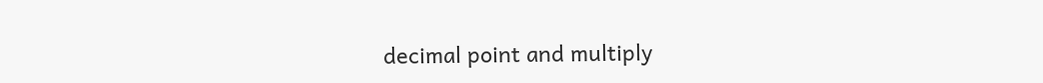decimal point and multiply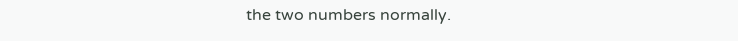the two numbers normally.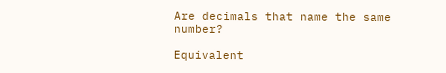Are decimals that name the same number?

Equivalent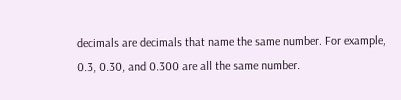decimals are decimals that name the same number. For example, 0.3, 0.30, and 0.300 are all the same number.